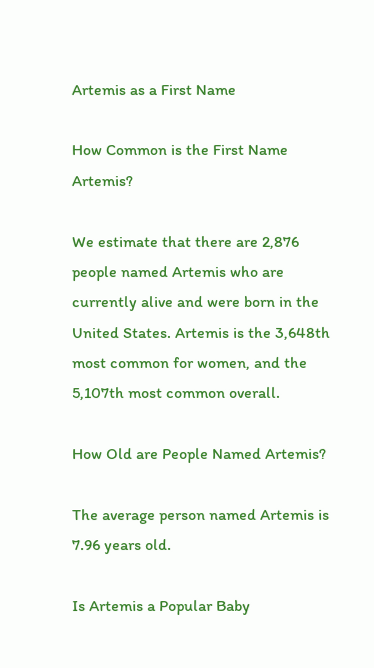Artemis as a First Name

How Common is the First Name Artemis?

We estimate that there are 2,876 people named Artemis who are currently alive and were born in the United States. Artemis is the 3,648th most common for women, and the 5,107th most common overall.

How Old are People Named Artemis?

The average person named Artemis is 7.96 years old.

Is Artemis a Popular Baby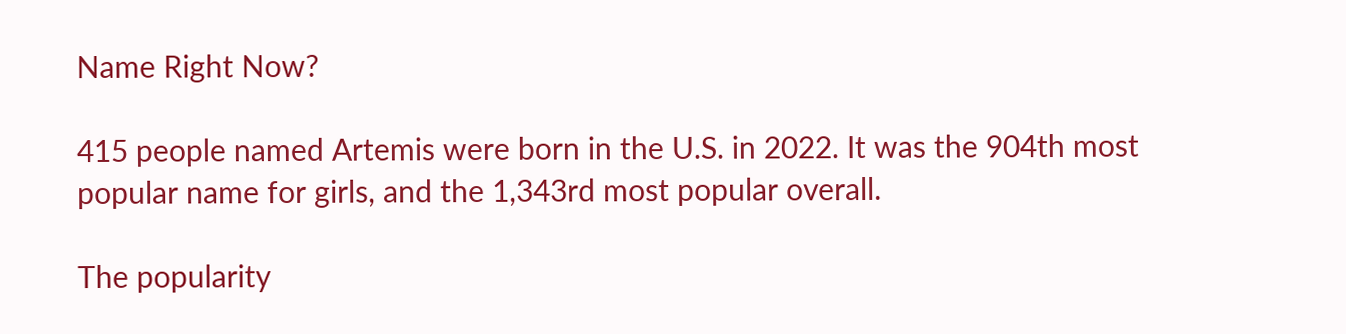Name Right Now?

415 people named Artemis were born in the U.S. in 2022. It was the 904th most popular name for girls, and the 1,343rd most popular overall.

The popularity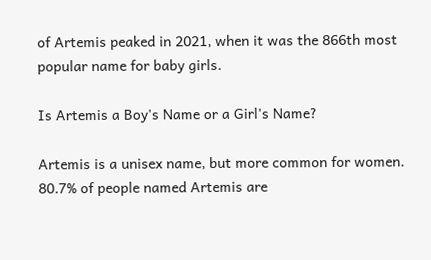of Artemis peaked in 2021, when it was the 866th most popular name for baby girls.

Is Artemis a Boy's Name or a Girl's Name?

Artemis is a unisex name, but more common for women. 80.7% of people named Artemis are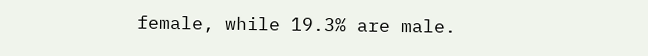female, while 19.3% are male.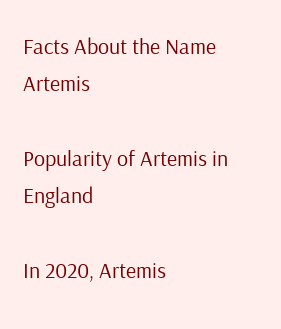Facts About the Name Artemis

Popularity of Artemis in England

In 2020, Artemis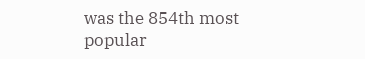was the 854th most popular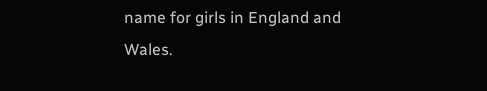name for girls in England and Wales.